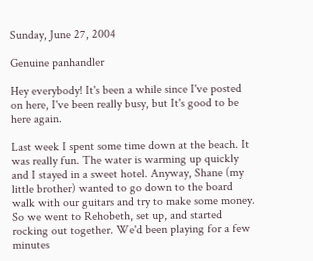Sunday, June 27, 2004

Genuine panhandler

Hey everybody! It's been a while since I've posted on here, I've been really busy, but It's good to be here again.

Last week I spent some time down at the beach. It was really fun. The water is warming up quickly and I stayed in a sweet hotel. Anyway, Shane (my little brother) wanted to go down to the board walk with our guitars and try to make some money. So we went to Rehobeth, set up, and started rocking out together. We'd been playing for a few minutes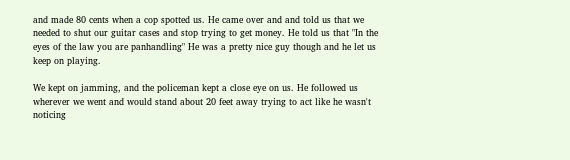and made 80 cents when a cop spotted us. He came over and and told us that we needed to shut our guitar cases and stop trying to get money. He told us that "In the eyes of the law you are panhandling" He was a pretty nice guy though and he let us keep on playing.

We kept on jamming, and the policeman kept a close eye on us. He followed us wherever we went and would stand about 20 feet away trying to act like he wasn't noticing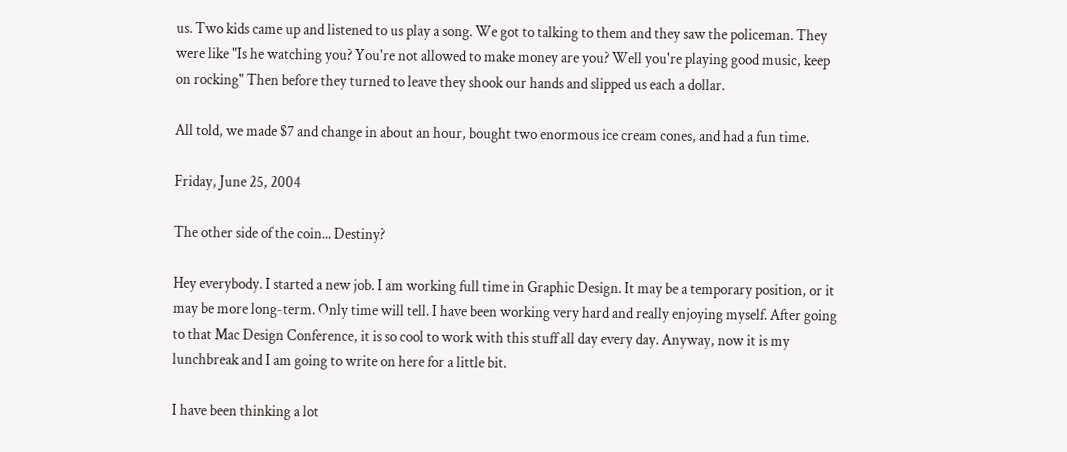us. Two kids came up and listened to us play a song. We got to talking to them and they saw the policeman. They were like "Is he watching you? You're not allowed to make money are you? Well you're playing good music, keep on rocking" Then before they turned to leave they shook our hands and slipped us each a dollar.

All told, we made $7 and change in about an hour, bought two enormous ice cream cones, and had a fun time.

Friday, June 25, 2004

The other side of the coin... Destiny?

Hey everybody. I started a new job. I am working full time in Graphic Design. It may be a temporary position, or it may be more long-term. Only time will tell. I have been working very hard and really enjoying myself. After going to that Mac Design Conference, it is so cool to work with this stuff all day every day. Anyway, now it is my lunchbreak and I am going to write on here for a little bit.

I have been thinking a lot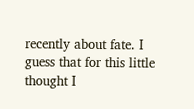recently about fate. I guess that for this little thought I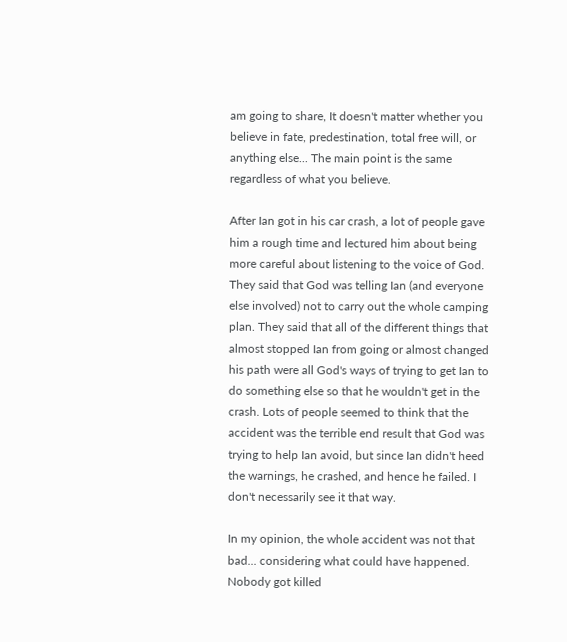am going to share, It doesn't matter whether you believe in fate, predestination, total free will, or anything else... The main point is the same regardless of what you believe.

After Ian got in his car crash, a lot of people gave him a rough time and lectured him about being more careful about listening to the voice of God. They said that God was telling Ian (and everyone else involved) not to carry out the whole camping plan. They said that all of the different things that almost stopped Ian from going or almost changed his path were all God's ways of trying to get Ian to do something else so that he wouldn't get in the crash. Lots of people seemed to think that the accident was the terrible end result that God was trying to help Ian avoid, but since Ian didn't heed the warnings, he crashed, and hence he failed. I don't necessarily see it that way.

In my opinion, the whole accident was not that bad... considering what could have happened. Nobody got killed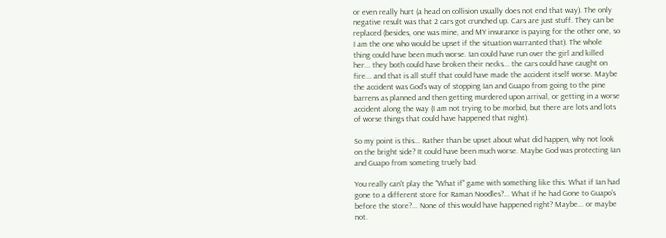or even really hurt (a head on collision usually does not end that way). The only negative result was that 2 cars got crunched up. Cars are just stuff. They can be replaced (besides, one was mine, and MY insurance is paying for the other one, so I am the one who would be upset if the situation warranted that). The whole thing could have been much worse. Ian could have run over the girl and killed her... they both could have broken their necks... the cars could have caught on fire... and that is all stuff that could have made the accident itself worse. Maybe the accident was God's way of stopping Ian and Guapo from going to the pine barrens as planned and then getting murdered upon arrival, or getting in a worse accident along the way (I am not trying to be morbid, but there are lots and lots of worse things that could have happened that night).

So my point is this... Rather than be upset about what did happen, why not look on the bright side? It could have been much worse. Maybe God was protecting Ian and Guapo from someting truely bad.

You really can't play the "What if" game with something like this. What if Ian had gone to a different store for Raman Noodles?... What if he had Gone to Guapo's before the store?... None of this would have happened right? Maybe... or maybe not.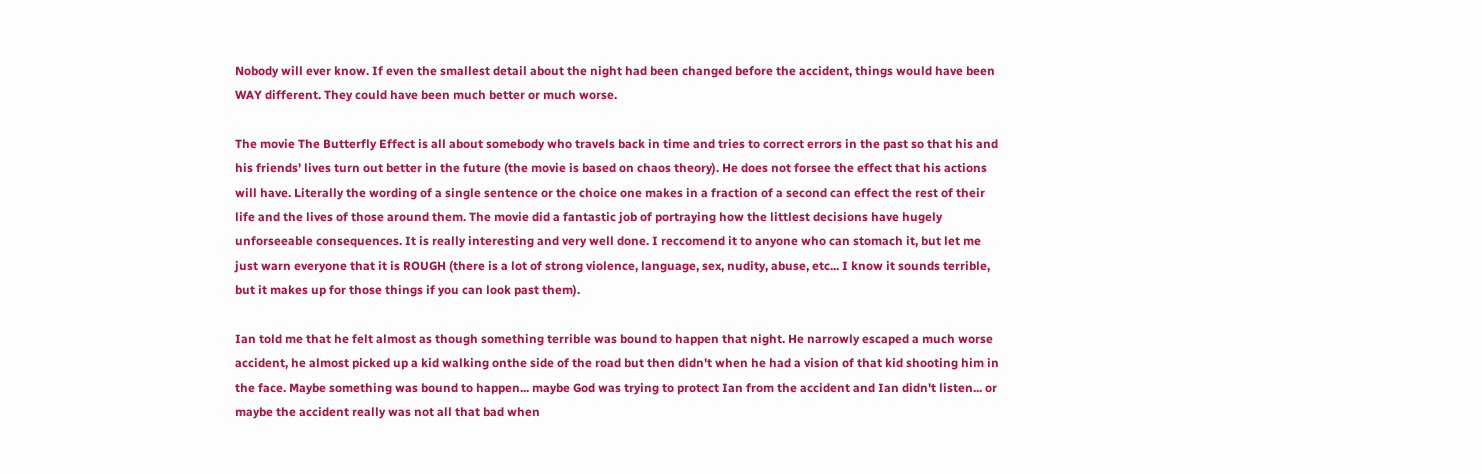Nobody will ever know. If even the smallest detail about the night had been changed before the accident, things would have been WAY different. They could have been much better or much worse.

The movie The Butterfly Effect is all about somebody who travels back in time and tries to correct errors in the past so that his and his friends' lives turn out better in the future (the movie is based on chaos theory). He does not forsee the effect that his actions will have. Literally the wording of a single sentence or the choice one makes in a fraction of a second can effect the rest of their life and the lives of those around them. The movie did a fantastic job of portraying how the littlest decisions have hugely unforseeable consequences. It is really interesting and very well done. I reccomend it to anyone who can stomach it, but let me just warn everyone that it is ROUGH (there is a lot of strong violence, language, sex, nudity, abuse, etc... I know it sounds terrible, but it makes up for those things if you can look past them).

Ian told me that he felt almost as though something terrible was bound to happen that night. He narrowly escaped a much worse accident, he almost picked up a kid walking onthe side of the road but then didn't when he had a vision of that kid shooting him in the face. Maybe something was bound to happen... maybe God was trying to protect Ian from the accident and Ian didn't listen... or maybe the accident really was not all that bad when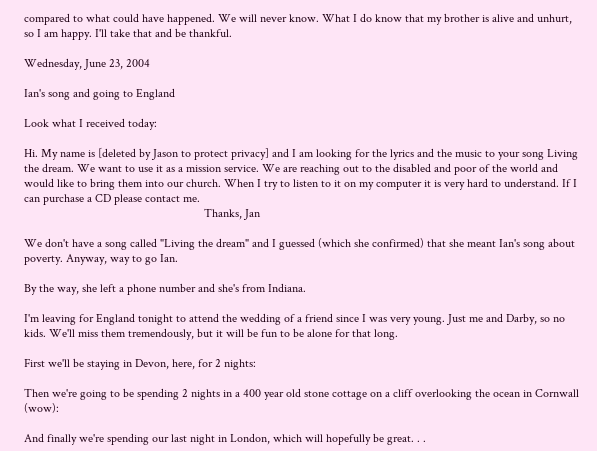compared to what could have happened. We will never know. What I do know that my brother is alive and unhurt, so I am happy. I'll take that and be thankful.

Wednesday, June 23, 2004

Ian's song and going to England

Look what I received today:

Hi. My name is [deleted by Jason to protect privacy] and I am looking for the lyrics and the music to your song Living the dream. We want to use it as a mission service. We are reaching out to the disabled and poor of the world and would like to bring them into our church. When I try to listen to it on my computer it is very hard to understand. If I can purchase a CD please contact me.
                                                            Thanks, Jan

We don't have a song called "Living the dream" and I guessed (which she confirmed) that she meant Ian's song about poverty. Anyway, way to go Ian.

By the way, she left a phone number and she's from Indiana.

I'm leaving for England tonight to attend the wedding of a friend since I was very young. Just me and Darby, so no kids. We'll miss them tremendously, but it will be fun to be alone for that long.

First we'll be staying in Devon, here, for 2 nights:

Then we're going to be spending 2 nights in a 400 year old stone cottage on a cliff overlooking the ocean in Cornwall (wow):

And finally we're spending our last night in London, which will hopefully be great. . .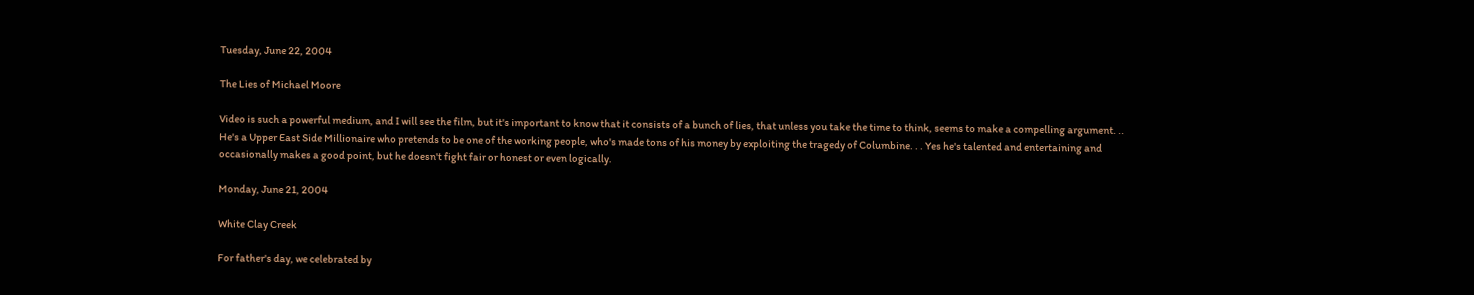Tuesday, June 22, 2004

The Lies of Michael Moore

Video is such a powerful medium, and I will see the film, but it's important to know that it consists of a bunch of lies, that unless you take the time to think, seems to make a compelling argument. ..
He's a Upper East Side Millionaire who pretends to be one of the working people, who's made tons of his money by exploiting the tragedy of Columbine. . . Yes he's talented and entertaining and occasionally makes a good point, but he doesn't fight fair or honest or even logically.

Monday, June 21, 2004

White Clay Creek

For father's day, we celebrated by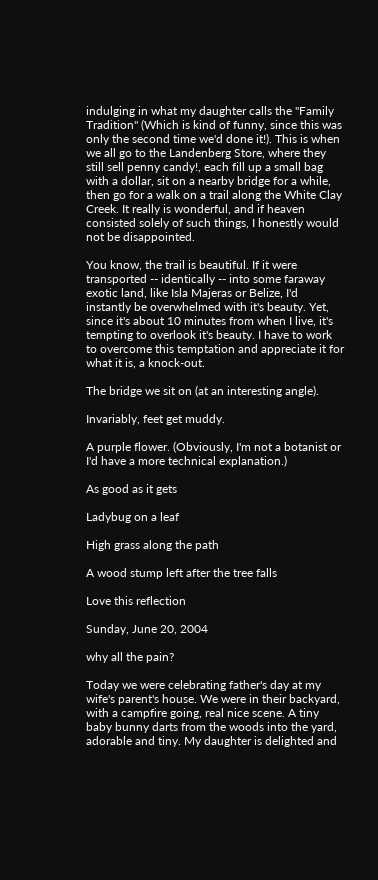indulging in what my daughter calls the "Family Tradition" (Which is kind of funny, since this was only the second time we'd done it!). This is when we all go to the Landenberg Store, where they still sell penny candy!, each fill up a small bag with a dollar, sit on a nearby bridge for a while, then go for a walk on a trail along the White Clay Creek. It really is wonderful, and if heaven consisted solely of such things, I honestly would not be disappointed.

You know, the trail is beautiful. If it were transported -- identically -- into some faraway exotic land, like Isla Majeras or Belize, I'd instantly be overwhelmed with it's beauty. Yet, since it's about 10 minutes from when I live, it's tempting to overlook it's beauty. I have to work to overcome this temptation and appreciate it for what it is, a knock-out.

The bridge we sit on (at an interesting angle).

Invariably, feet get muddy.

A purple flower. (Obviously, I'm not a botanist or I'd have a more technical explanation.)

As good as it gets

Ladybug on a leaf

High grass along the path

A wood stump left after the tree falls

Love this reflection

Sunday, June 20, 2004

why all the pain?

Today we were celebrating father's day at my wife's parent's house. We were in their backyard, with a campfire going, real nice scene. A tiny baby bunny darts from the woods into the yard, adorable and tiny. My daughter is delighted and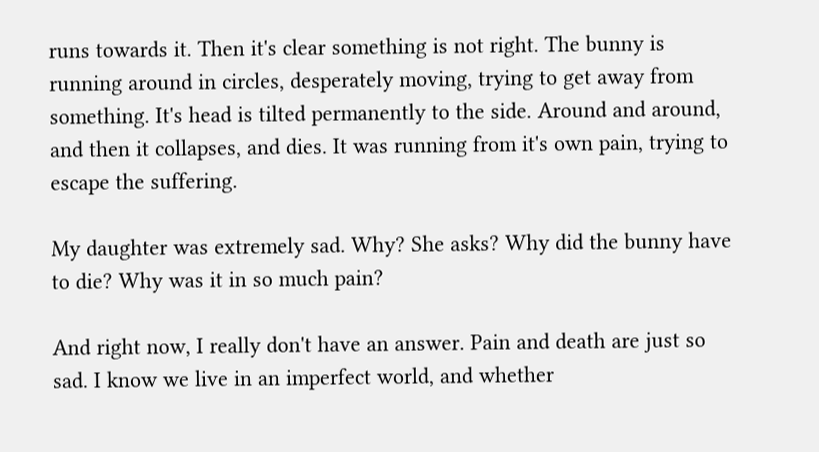runs towards it. Then it's clear something is not right. The bunny is running around in circles, desperately moving, trying to get away from something. It's head is tilted permanently to the side. Around and around, and then it collapses, and dies. It was running from it's own pain, trying to escape the suffering.

My daughter was extremely sad. Why? She asks? Why did the bunny have to die? Why was it in so much pain?

And right now, I really don't have an answer. Pain and death are just so sad. I know we live in an imperfect world, and whether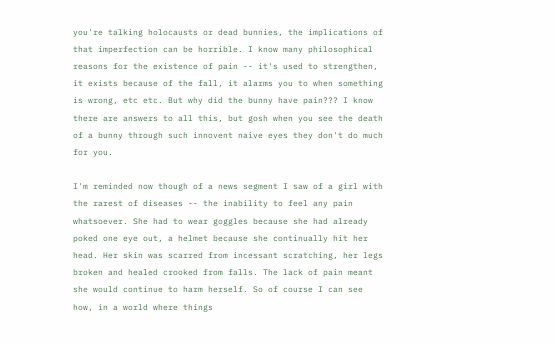you're talking holocausts or dead bunnies, the implications of that imperfection can be horrible. I know many philosophical reasons for the existence of pain -- it's used to strengthen, it exists because of the fall, it alarms you to when something is wrong, etc etc. But why did the bunny have pain??? I know there are answers to all this, but gosh when you see the death of a bunny through such innovent naive eyes they don't do much for you.

I'm reminded now though of a news segment I saw of a girl with the rarest of diseases -- the inability to feel any pain whatsoever. She had to wear goggles because she had already poked one eye out, a helmet because she continually hit her head. Her skin was scarred from incessant scratching, her legs broken and healed crooked from falls. The lack of pain meant she would continue to harm herself. So of course I can see how, in a world where things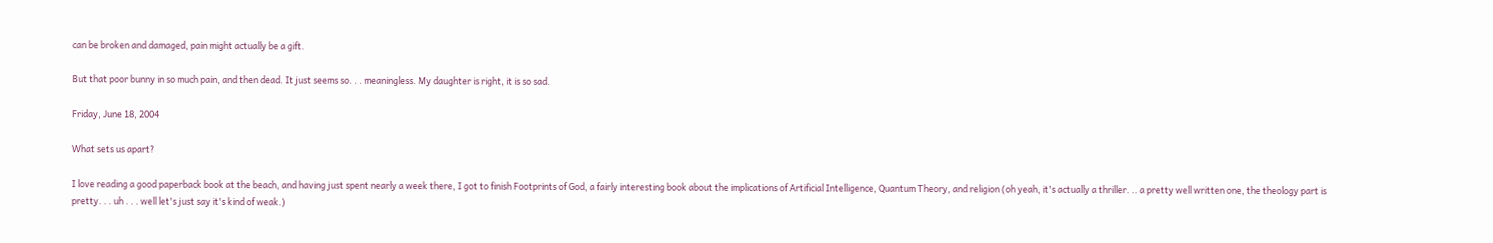can be broken and damaged, pain might actually be a gift.

But that poor bunny in so much pain, and then dead. It just seems so. . . meaningless. My daughter is right, it is so sad.

Friday, June 18, 2004

What sets us apart?

I love reading a good paperback book at the beach, and having just spent nearly a week there, I got to finish Footprints of God, a fairly interesting book about the implications of Artificial Intelligence, Quantum Theory, and religion (oh yeah, it's actually a thriller. .. a pretty well written one, the theology part is pretty. . . uh . . . well let's just say it's kind of weak.)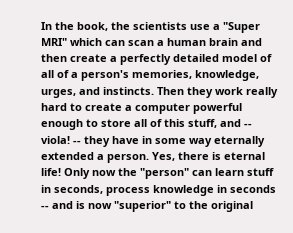In the book, the scientists use a "Super MRI" which can scan a human brain and then create a perfectly detailed model of all of a person's memories, knowledge, urges, and instincts. Then they work really hard to create a computer powerful enough to store all of this stuff, and -- viola! -- they have in some way eternally extended a person. Yes, there is eternal life! Only now the "person" can learn stuff in seconds, process knowledge in seconds -- and is now "superior" to the original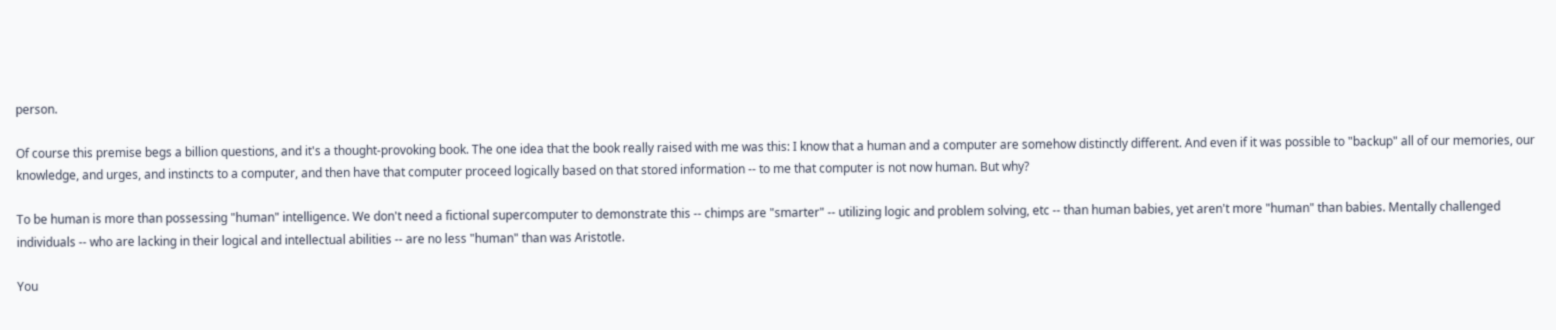person.

Of course this premise begs a billion questions, and it's a thought-provoking book. The one idea that the book really raised with me was this: I know that a human and a computer are somehow distinctly different. And even if it was possible to "backup" all of our memories, our knowledge, and urges, and instincts to a computer, and then have that computer proceed logically based on that stored information -- to me that computer is not now human. But why?

To be human is more than possessing "human" intelligence. We don't need a fictional supercomputer to demonstrate this -- chimps are "smarter" -- utilizing logic and problem solving, etc -- than human babies, yet aren't more "human" than babies. Mentally challenged individuals -- who are lacking in their logical and intellectual abilities -- are no less "human" than was Aristotle.

You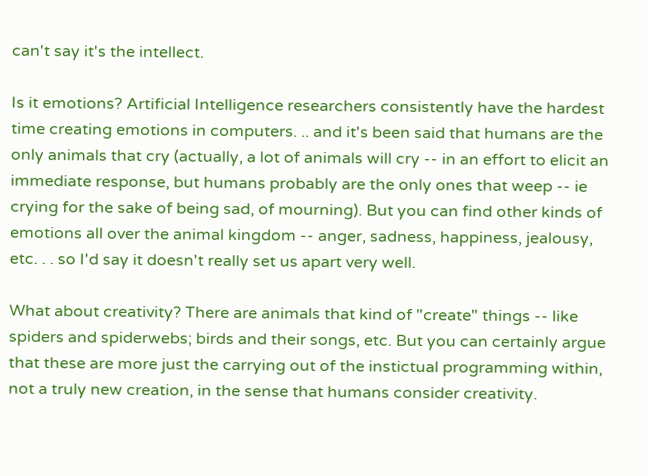can't say it's the intellect.

Is it emotions? Artificial Intelligence researchers consistently have the hardest time creating emotions in computers. .. and it's been said that humans are the only animals that cry (actually, a lot of animals will cry -- in an effort to elicit an immediate response, but humans probably are the only ones that weep -- ie crying for the sake of being sad, of mourning). But you can find other kinds of emotions all over the animal kingdom -- anger, sadness, happiness, jealousy, etc. . . so I'd say it doesn't really set us apart very well.

What about creativity? There are animals that kind of "create" things -- like spiders and spiderwebs; birds and their songs, etc. But you can certainly argue that these are more just the carrying out of the instictual programming within, not a truly new creation, in the sense that humans consider creativity.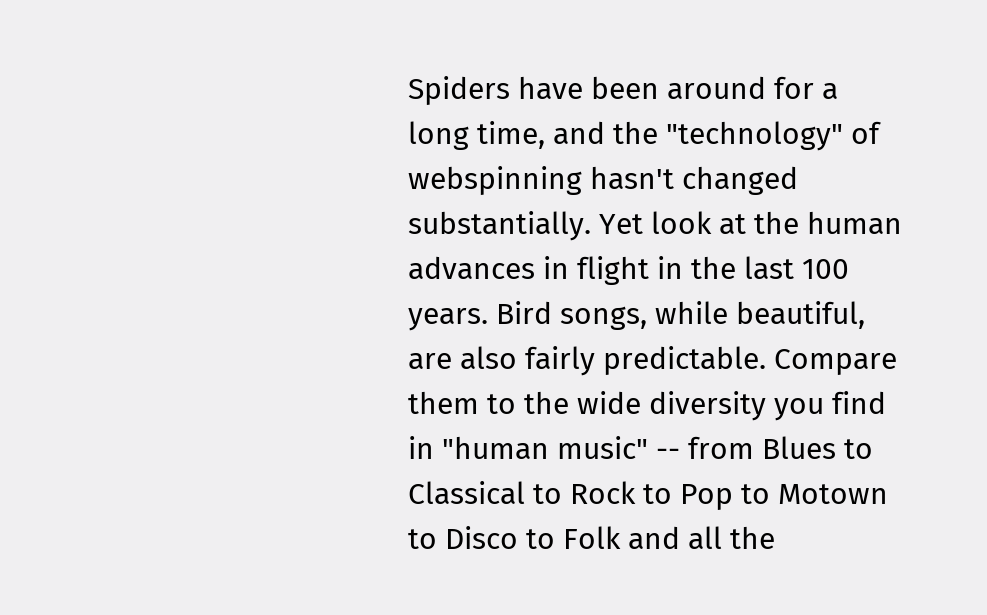Spiders have been around for a long time, and the "technology" of webspinning hasn't changed substantially. Yet look at the human advances in flight in the last 100 years. Bird songs, while beautiful, are also fairly predictable. Compare them to the wide diversity you find in "human music" -- from Blues to Classical to Rock to Pop to Motown to Disco to Folk and all the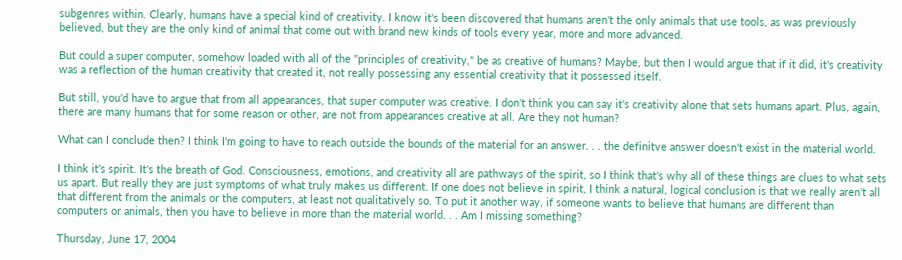subgenres within. Clearly, humans have a special kind of creativity. I know it's been discovered that humans aren't the only animals that use tools, as was previously believed, but they are the only kind of animal that come out with brand new kinds of tools every year, more and more advanced.

But could a super computer, somehow loaded with all of the "principles of creativity," be as creative of humans? Maybe, but then I would argue that if it did, it's creativity was a reflection of the human creativity that created it, not really possessing any essential creativity that it possessed itself.

But still, you'd have to argue that from all appearances, that super computer was creative. I don't think you can say it's creativity alone that sets humans apart. Plus, again, there are many humans that for some reason or other, are not from appearances creative at all. Are they not human?

What can I conclude then? I think I'm going to have to reach outside the bounds of the material for an answer. . . the definitve answer doesn't exist in the material world.

I think it's spirit. It's the breath of God. Consciousness, emotions, and creativity all are pathways of the spirit, so I think that's why all of these things are clues to what sets us apart. But really they are just symptoms of what truly makes us different. If one does not believe in spirit, I think a natural, logical conclusion is that we really aren't all that different from the animals or the computers, at least not qualitatively so. To put it another way, if someone wants to believe that humans are different than computers or animals, then you have to believe in more than the material world. . . Am I missing something?

Thursday, June 17, 2004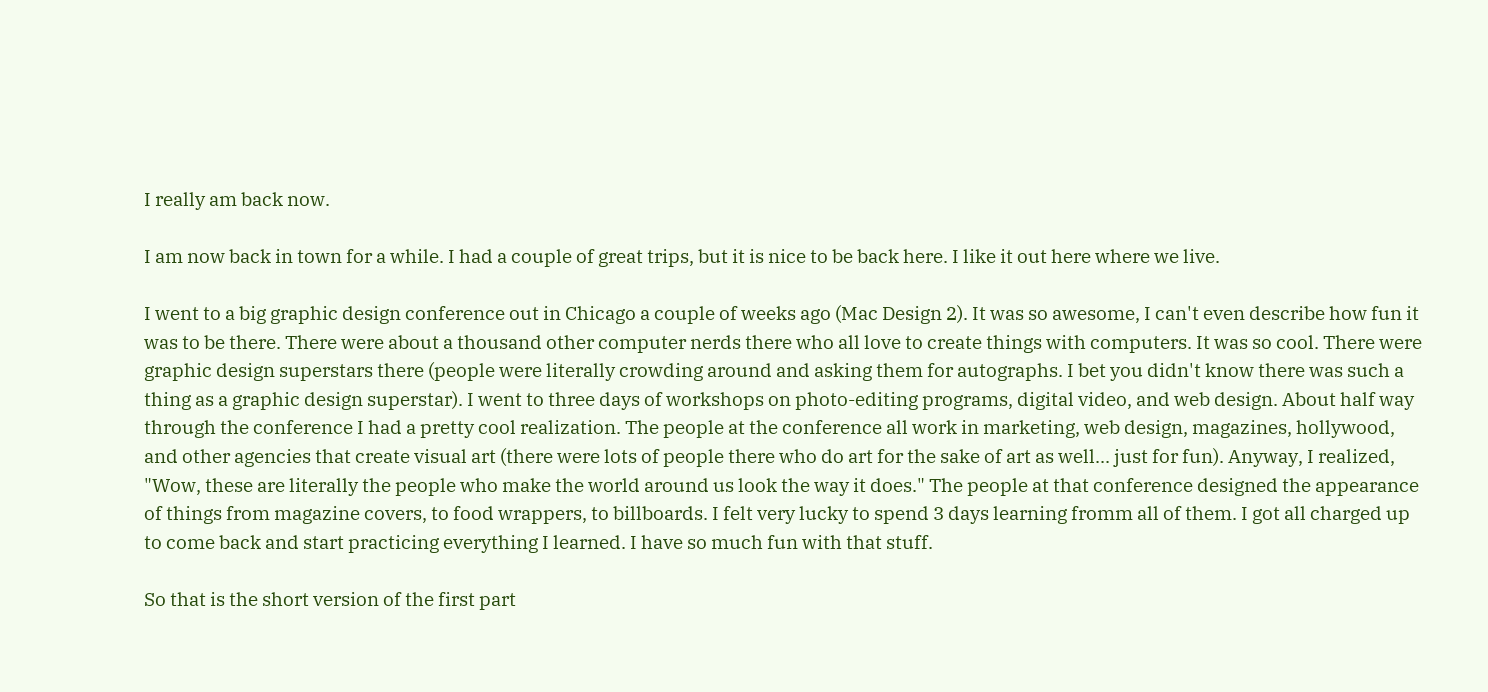I really am back now.

I am now back in town for a while. I had a couple of great trips, but it is nice to be back here. I like it out here where we live.

I went to a big graphic design conference out in Chicago a couple of weeks ago (Mac Design 2). It was so awesome, I can't even describe how fun it was to be there. There were about a thousand other computer nerds there who all love to create things with computers. It was so cool. There were graphic design superstars there (people were literally crowding around and asking them for autographs. I bet you didn't know there was such a thing as a graphic design superstar). I went to three days of workshops on photo-editing programs, digital video, and web design. About half way through the conference I had a pretty cool realization. The people at the conference all work in marketing, web design, magazines, hollywood, and other agencies that create visual art (there were lots of people there who do art for the sake of art as well... just for fun). Anyway, I realized, "Wow, these are literally the people who make the world around us look the way it does." The people at that conference designed the appearance of things from magazine covers, to food wrappers, to billboards. I felt very lucky to spend 3 days learning fromm all of them. I got all charged up to come back and start practicing everything I learned. I have so much fun with that stuff.

So that is the short version of the first part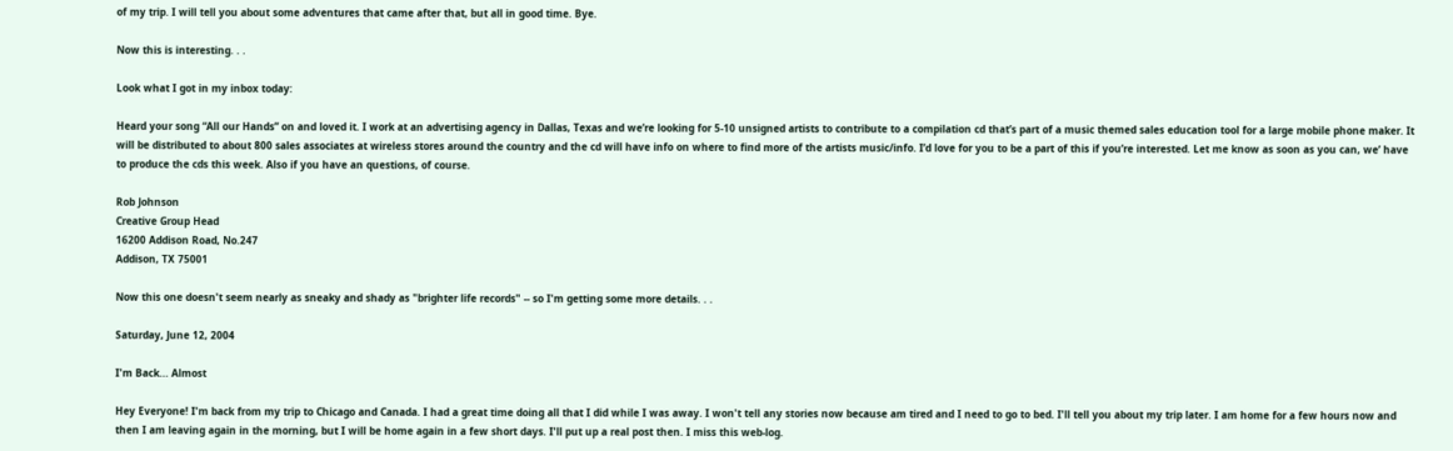of my trip. I will tell you about some adventures that came after that, but all in good time. Bye.

Now this is interesting. . .

Look what I got in my inbox today:

Heard your song “All our Hands” on and loved it. I work at an advertising agency in Dallas, Texas and we’re looking for 5-10 unsigned artists to contribute to a compilation cd that’s part of a music themed sales education tool for a large mobile phone maker. It will be distributed to about 800 sales associates at wireless stores around the country and the cd will have info on where to find more of the artists music/info. I’d love for you to be a part of this if you’re interested. Let me know as soon as you can, we’ have to produce the cds this week. Also if you have an questions, of course.

Rob Johnson
Creative Group Head
16200 Addison Road, No.247
Addison, TX 75001

Now this one doesn't seem nearly as sneaky and shady as "brighter life records" -- so I'm getting some more details. . .

Saturday, June 12, 2004

I'm Back... Almost

Hey Everyone! I'm back from my trip to Chicago and Canada. I had a great time doing all that I did while I was away. I won't tell any stories now because am tired and I need to go to bed. I'll tell you about my trip later. I am home for a few hours now and then I am leaving again in the morning, but I will be home again in a few short days. I'll put up a real post then. I miss this web-log.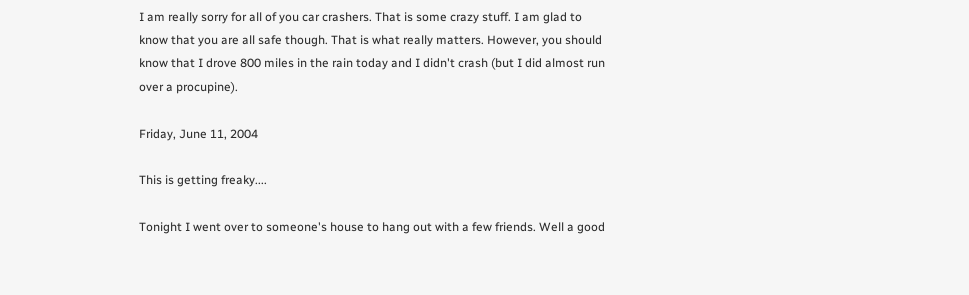I am really sorry for all of you car crashers. That is some crazy stuff. I am glad to know that you are all safe though. That is what really matters. However, you should know that I drove 800 miles in the rain today and I didn't crash (but I did almost run over a procupine).

Friday, June 11, 2004

This is getting freaky....

Tonight I went over to someone's house to hang out with a few friends. Well a good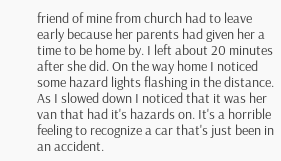friend of mine from church had to leave early because her parents had given her a time to be home by. I left about 20 minutes after she did. On the way home I noticed some hazard lights flashing in the distance. As I slowed down I noticed that it was her van that had it's hazards on. It's a horrible feeling to recognize a car that's just been in an accident.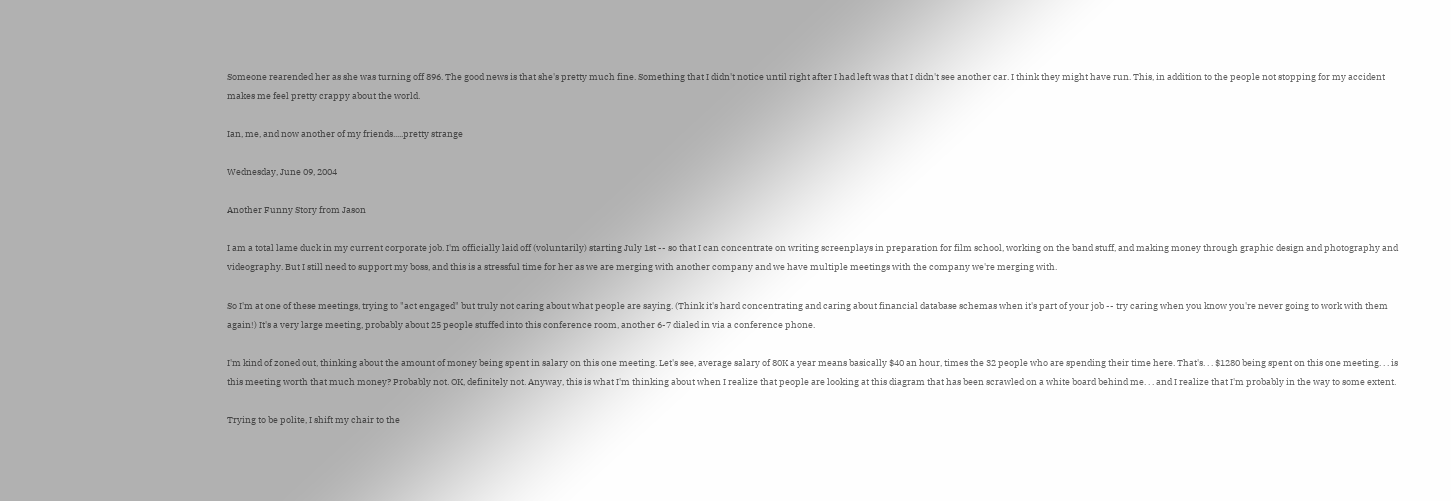Someone rearended her as she was turning off 896. The good news is that she's pretty much fine. Something that I didn't notice until right after I had left was that I didn't see another car. I think they might have run. This, in addition to the people not stopping for my accident makes me feel pretty crappy about the world.

Ian, me, and now another of my friends.....pretty strange

Wednesday, June 09, 2004

Another Funny Story from Jason

I am a total lame duck in my current corporate job. I'm officially laid off (voluntarily) starting July 1st -- so that I can concentrate on writing screenplays in preparation for film school, working on the band stuff, and making money through graphic design and photography and videography. But I still need to support my boss, and this is a stressful time for her as we are merging with another company and we have multiple meetings with the company we're merging with.

So I'm at one of these meetings, trying to "act engaged" but truly not caring about what people are saying. (Think it's hard concentrating and caring about financial database schemas when it's part of your job -- try caring when you know you're never going to work with them again!) It's a very large meeting, probably about 25 people stuffed into this conference room, another 6-7 dialed in via a conference phone.

I'm kind of zoned out, thinking about the amount of money being spent in salary on this one meeting. Let's see, average salary of 80K a year means basically $40 an hour, times the 32 people who are spending their time here. That's. . . $1280 being spent on this one meeting. . . is this meeting worth that much money? Probably not. OK, definitely not. Anyway, this is what I'm thinking about when I realize that people are looking at this diagram that has been scrawled on a white board behind me. . . and I realize that I'm probably in the way to some extent.

Trying to be polite, I shift my chair to the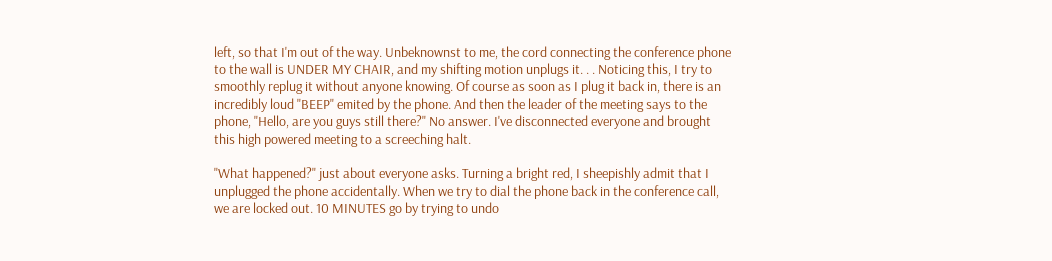left, so that I'm out of the way. Unbeknownst to me, the cord connecting the conference phone to the wall is UNDER MY CHAIR, and my shifting motion unplugs it. . . Noticing this, I try to smoothly replug it without anyone knowing. Of course as soon as I plug it back in, there is an incredibly loud "BEEP" emited by the phone. And then the leader of the meeting says to the phone, "Hello, are you guys still there?" No answer. I've disconnected everyone and brought this high powered meeting to a screeching halt.

"What happened?" just about everyone asks. Turning a bright red, I sheepishly admit that I unplugged the phone accidentally. When we try to dial the phone back in the conference call, we are locked out. 10 MINUTES go by trying to undo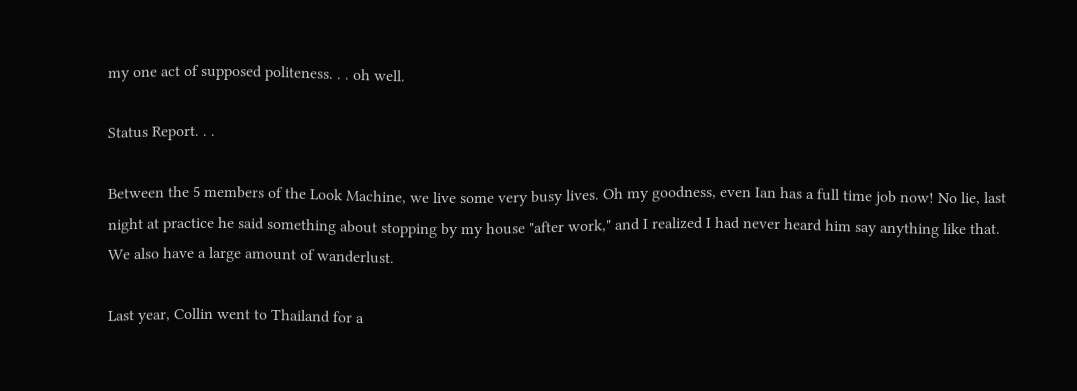my one act of supposed politeness. . . oh well.

Status Report. . .

Between the 5 members of the Look Machine, we live some very busy lives. Oh my goodness, even Ian has a full time job now! No lie, last night at practice he said something about stopping by my house "after work," and I realized I had never heard him say anything like that. We also have a large amount of wanderlust.

Last year, Collin went to Thailand for a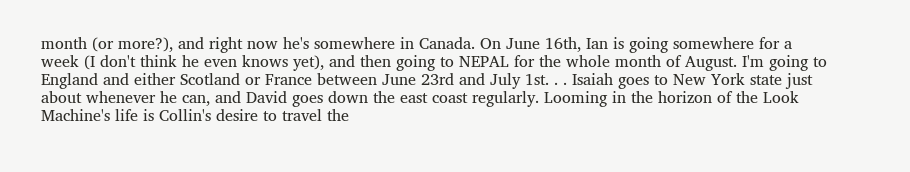month (or more?), and right now he's somewhere in Canada. On June 16th, Ian is going somewhere for a week (I don't think he even knows yet), and then going to NEPAL for the whole month of August. I'm going to England and either Scotland or France between June 23rd and July 1st. . . Isaiah goes to New York state just about whenever he can, and David goes down the east coast regularly. Looming in the horizon of the Look Machine's life is Collin's desire to travel the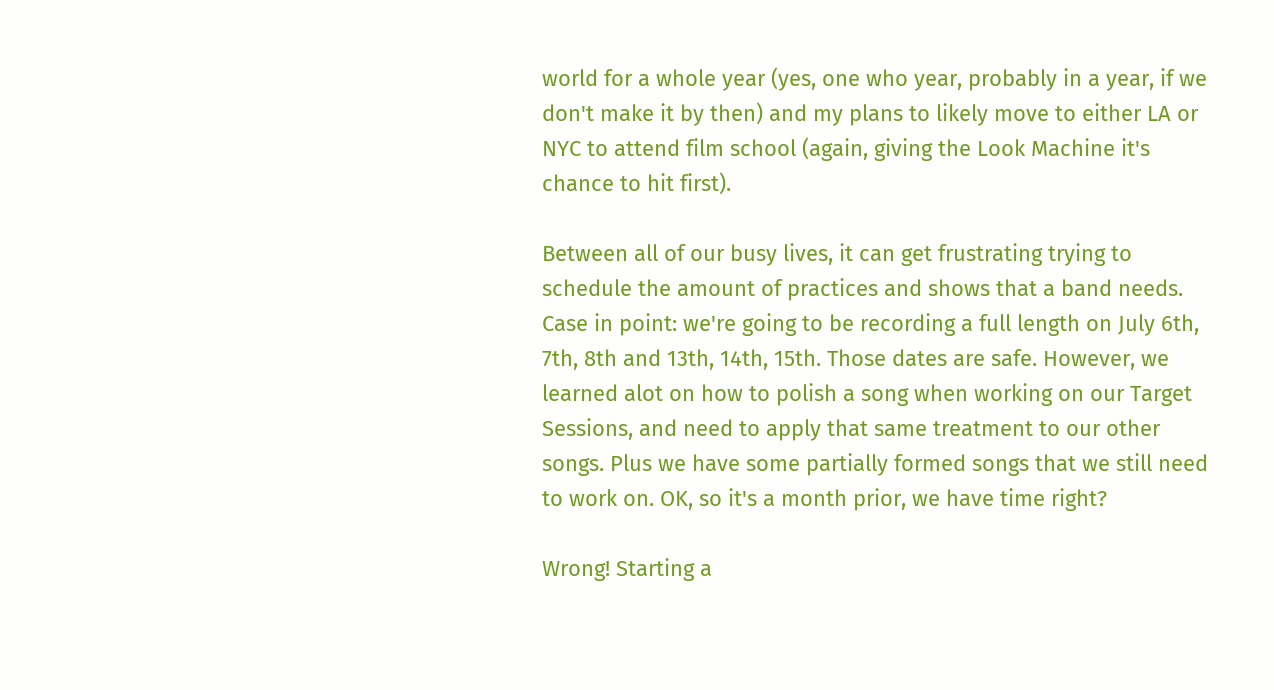world for a whole year (yes, one who year, probably in a year, if we don't make it by then) and my plans to likely move to either LA or NYC to attend film school (again, giving the Look Machine it's chance to hit first).

Between all of our busy lives, it can get frustrating trying to schedule the amount of practices and shows that a band needs. Case in point: we're going to be recording a full length on July 6th, 7th, 8th and 13th, 14th, 15th. Those dates are safe. However, we learned alot on how to polish a song when working on our Target Sessions, and need to apply that same treatment to our other songs. Plus we have some partially formed songs that we still need to work on. OK, so it's a month prior, we have time right?

Wrong! Starting a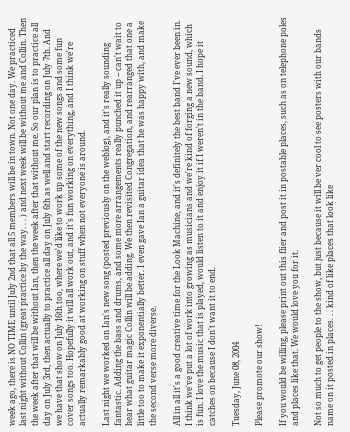week ago, there is NO TIME until July 2nd that all 5 members will be in town. Not one day. We practiced last night without Collin (great practice by the way. . . ) and next week will be without me and Collin. Then the week after that will be without Ian, then the week after that without me. So our plan is to practice all day on July 3rd, then actually to practice all day on July 6th as well and start recording on July 7th. And we have that show on July 16th too, where we'd like to work up some of the new songs and some fun cover songs too. Hopefully it will all work out, and it's fun working on everything, and I think we're actually remarkably good at working on stuff when not everyone is around.

Last night we worked on Ian's new song (posted previously on the weblog), and it's really sounding fantastic. Adding the bass and drums, and some more arrangements really punched it up -- can't wait to hear what guitar magic Collin will be adding. We then revisited Congregation, and rearranged that one a little too to make it exponentially better. I even gave Ian a guitar idea that he was happy with, and make the second verse more diverse.

All in all it's a good creative time for the Look Machine, and it's definitely the best band I've ever been in. I think we've put a lot of work into growing as musicians and we're kind of forging a new sound, which is fun. I love the music that is played, would listen to it and enjoy it if I weren't in the band. I hope it catches on because I don't want it to end.

Tuesday, June 08, 2004

Please promote our show!

If you would be willing, please print out this flier and post it in postable places, such as on telephone poles and places like that. We would love you for it.

Not so much to get people to the show, but just because it will be ver cool to see posters with our bands name on it posted in places. . . kind of like places that look like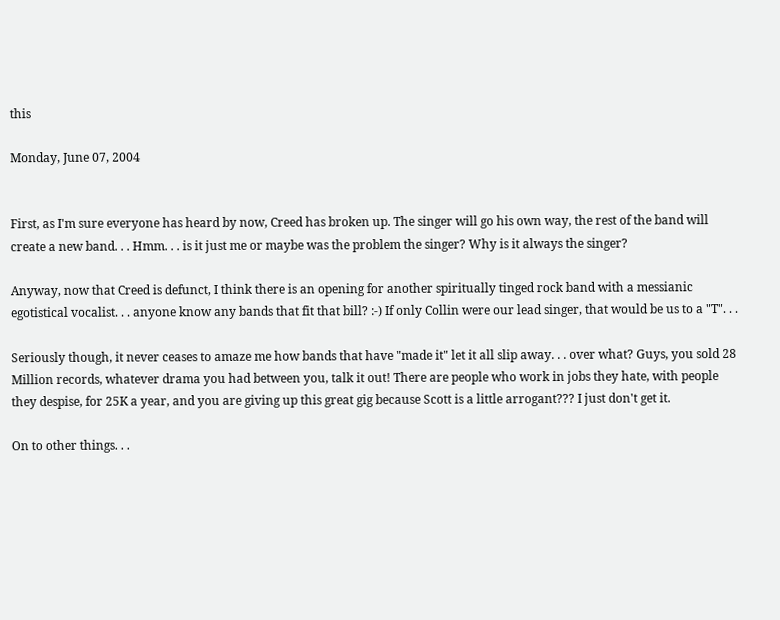this

Monday, June 07, 2004


First, as I'm sure everyone has heard by now, Creed has broken up. The singer will go his own way, the rest of the band will create a new band. . . Hmm. . . is it just me or maybe was the problem the singer? Why is it always the singer?

Anyway, now that Creed is defunct, I think there is an opening for another spiritually tinged rock band with a messianic egotistical vocalist. . . anyone know any bands that fit that bill? :-) If only Collin were our lead singer, that would be us to a "T". . .

Seriously though, it never ceases to amaze me how bands that have "made it" let it all slip away. . . over what? Guys, you sold 28 Million records, whatever drama you had between you, talk it out! There are people who work in jobs they hate, with people they despise, for 25K a year, and you are giving up this great gig because Scott is a little arrogant??? I just don't get it.

On to other things. . .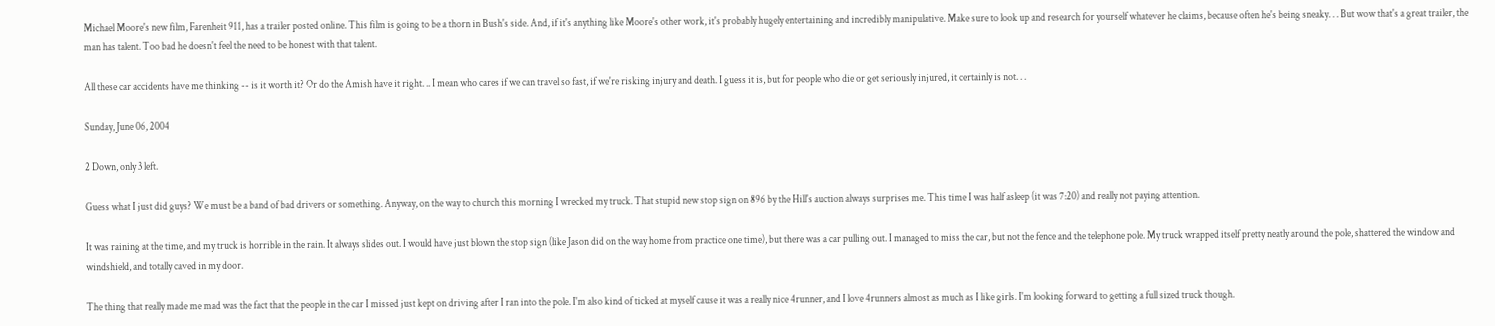Michael Moore's new film, Farenheit 911, has a trailer posted online. This film is going to be a thorn in Bush's side. And, if it's anything like Moore's other work, it's probably hugely entertaining and incredibly manipulative. Make sure to look up and research for yourself whatever he claims, because often he's being sneaky. . . But wow that's a great trailer, the man has talent. Too bad he doesn't feel the need to be honest with that talent.

All these car accidents have me thinking -- is it worth it? Or do the Amish have it right. .. I mean who cares if we can travel so fast, if we're risking injury and death. I guess it is, but for people who die or get seriously injured, it certainly is not. . .

Sunday, June 06, 2004

2 Down, only 3 left.

Guess what I just did guys? We must be a band of bad drivers or something. Anyway, on the way to church this morning I wrecked my truck. That stupid new stop sign on 896 by the Hill's auction always surprises me. This time I was half asleep (it was 7:20) and really not paying attention.

It was raining at the time, and my truck is horrible in the rain. It always slides out. I would have just blown the stop sign (like Jason did on the way home from practice one time), but there was a car pulling out. I managed to miss the car, but not the fence and the telephone pole. My truck wrapped itself pretty neatly around the pole, shattered the window and windshield, and totally caved in my door.

The thing that really made me mad was the fact that the people in the car I missed just kept on driving after I ran into the pole. I'm also kind of ticked at myself cause it was a really nice 4runner, and I love 4runners almost as much as I like girls. I'm looking forward to getting a full sized truck though.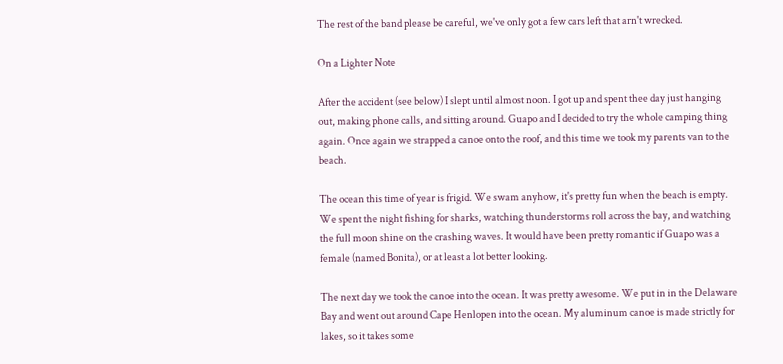The rest of the band please be careful, we've only got a few cars left that arn't wrecked.

On a Lighter Note

After the accident (see below) I slept until almost noon. I got up and spent thee day just hanging out, making phone calls, and sitting around. Guapo and I decided to try the whole camping thing again. Once again we strapped a canoe onto the roof, and this time we took my parents van to the beach.

The ocean this time of year is frigid. We swam anyhow, it's pretty fun when the beach is empty. We spent the night fishing for sharks, watching thunderstorms roll across the bay, and watching the full moon shine on the crashing waves. It would have been pretty romantic if Guapo was a female (named Bonita), or at least a lot better looking.

The next day we took the canoe into the ocean. It was pretty awesome. We put in in the Delaware Bay and went out around Cape Henlopen into the ocean. My aluminum canoe is made strictly for lakes, so it takes some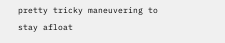pretty tricky maneuvering to stay afloat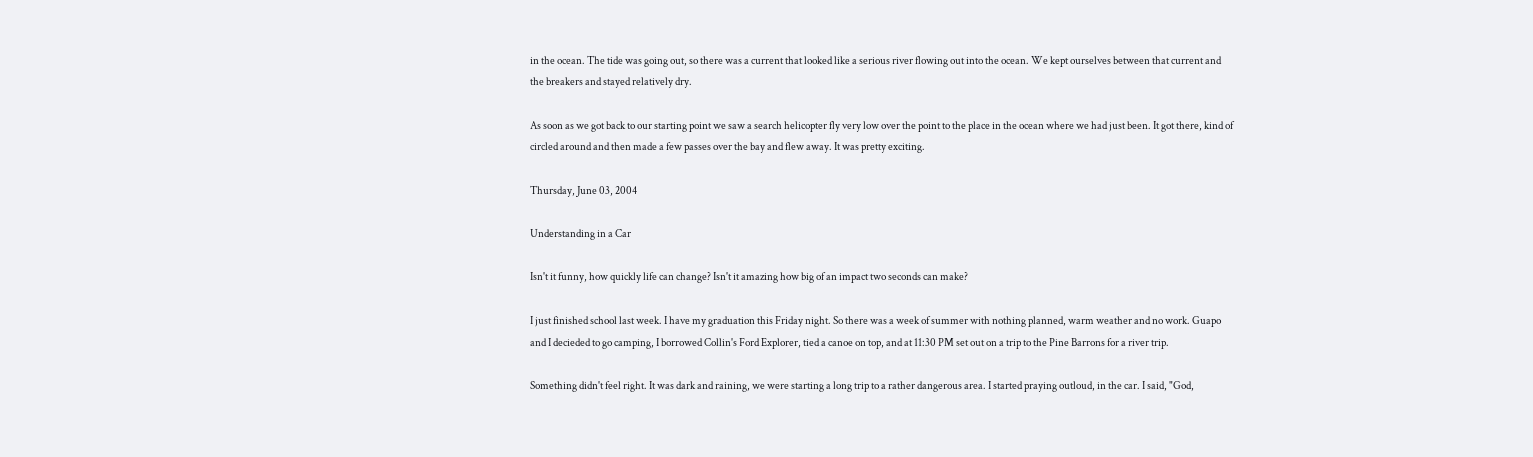in the ocean. The tide was going out, so there was a current that looked like a serious river flowing out into the ocean. We kept ourselves between that current and the breakers and stayed relatively dry.

As soon as we got back to our starting point we saw a search helicopter fly very low over the point to the place in the ocean where we had just been. It got there, kind of circled around and then made a few passes over the bay and flew away. It was pretty exciting.

Thursday, June 03, 2004

Understanding in a Car

Isn't it funny, how quickly life can change? Isn't it amazing how big of an impact two seconds can make?

I just finished school last week. I have my graduation this Friday night. So there was a week of summer with nothing planned, warm weather and no work. Guapo and I decieded to go camping, I borrowed Collin's Ford Explorer, tied a canoe on top, and at 11:30 PM set out on a trip to the Pine Barrons for a river trip.

Something didn't feel right. It was dark and raining, we were starting a long trip to a rather dangerous area. I started praying outloud, in the car. I said, "God,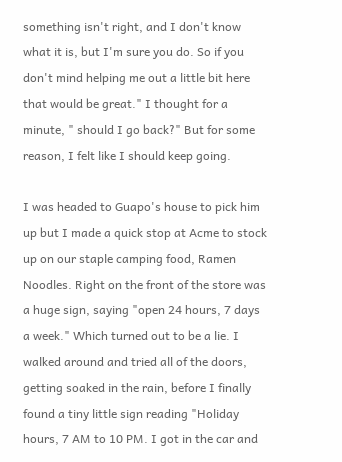something isn't right, and I don't know what it is, but I'm sure you do. So if you don't mind helping me out a little bit here that would be great." I thought for a minute, " should I go back?" But for some reason, I felt like I should keep going.

I was headed to Guapo's house to pick him up but I made a quick stop at Acme to stock up on our staple camping food, Ramen Noodles. Right on the front of the store was a huge sign, saying "open 24 hours, 7 days a week." Which turned out to be a lie. I walked around and tried all of the doors, getting soaked in the rain, before I finally found a tiny little sign reading "Holiday hours, 7 AM to 10 PM. I got in the car and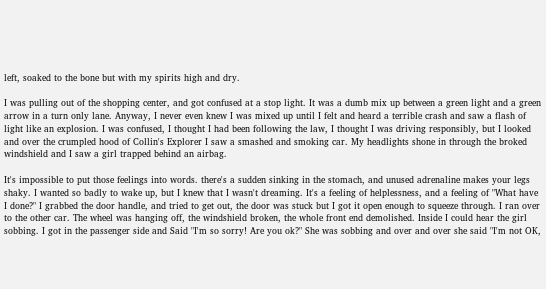left, soaked to the bone but with my spirits high and dry.

I was pulling out of the shopping center, and got confused at a stop light. It was a dumb mix up between a green light and a green arrow in a turn only lane. Anyway, I never even knew I was mixed up until I felt and heard a terrible crash and saw a flash of light like an explosion. I was confused, I thought I had been following the law, I thought I was driving responsibly, but I looked and over the crumpled hood of Collin's Explorer I saw a smashed and smoking car. My headlights shone in through the broked windshield and I saw a girl trapped behind an airbag.

It's impossible to put those feelings into words. there's a sudden sinking in the stomach, and unused adrenaline makes your legs shaky. I wanted so badly to wake up, but I knew that I wasn't dreaming. It's a feeling of helplessness, and a feeling of "What have I done?" I grabbed the door handle, and tried to get out, the door was stuck but I got it open enough to squeeze through. I ran over to the other car. The wheel was hanging off, the windshield broken, the whole front end demolished. Inside I could hear the girl sobbing. I got in the passenger side and Said "I'm so sorry! Are you ok?" She was sobbing and over and over she said "I'm not OK,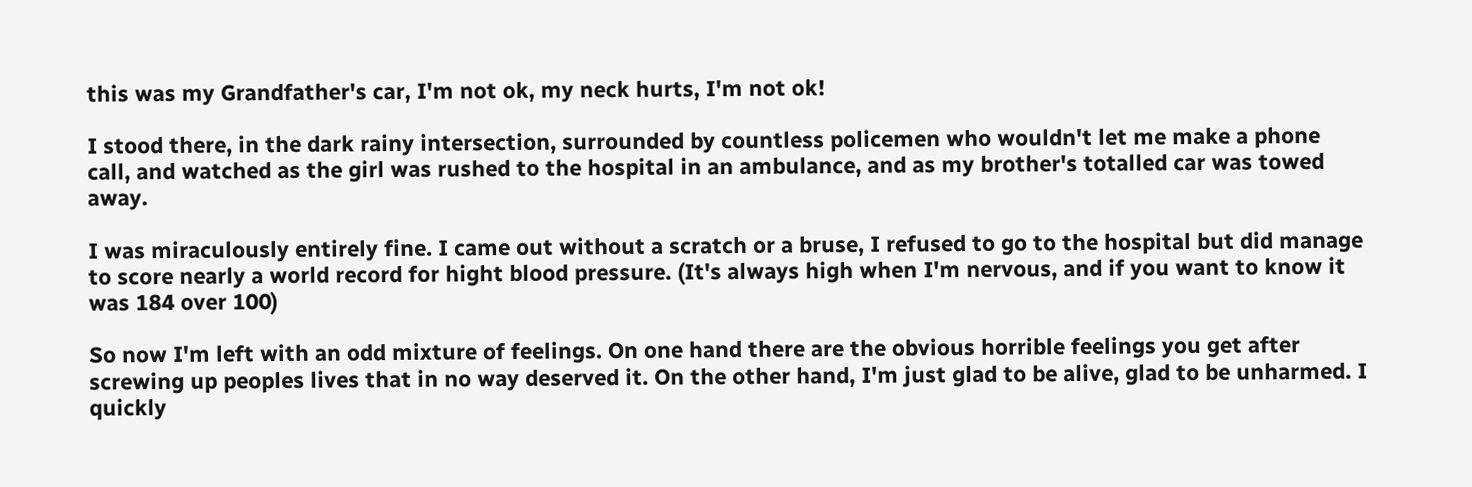this was my Grandfather's car, I'm not ok, my neck hurts, I'm not ok!

I stood there, in the dark rainy intersection, surrounded by countless policemen who wouldn't let me make a phone call, and watched as the girl was rushed to the hospital in an ambulance, and as my brother's totalled car was towed away.

I was miraculously entirely fine. I came out without a scratch or a bruse, I refused to go to the hospital but did manage to score nearly a world record for hight blood pressure. (It's always high when I'm nervous, and if you want to know it was 184 over 100)

So now I'm left with an odd mixture of feelings. On one hand there are the obvious horrible feelings you get after screwing up peoples lives that in no way deserved it. On the other hand, I'm just glad to be alive, glad to be unharmed. I quickly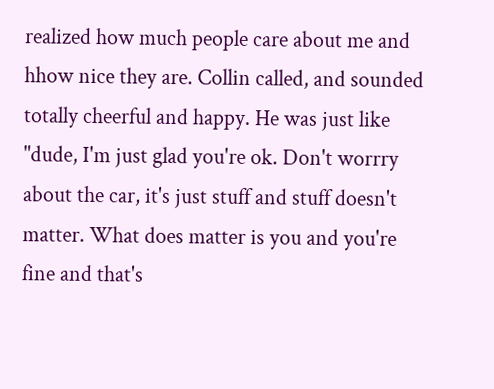realized how much people care about me and hhow nice they are. Collin called, and sounded totally cheerful and happy. He was just like "dude, I'm just glad you're ok. Don't worrry about the car, it's just stuff and stuff doesn't matter. What does matter is you and you're fine and that's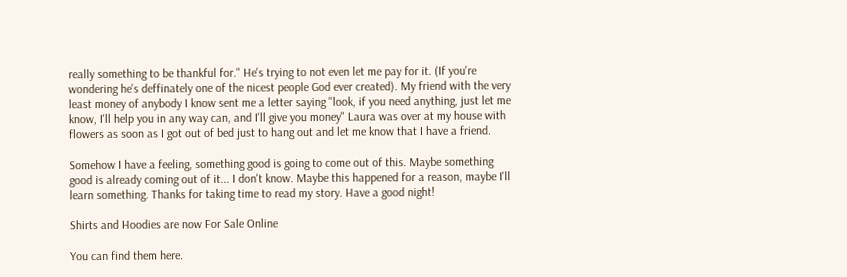really something to be thankful for." He's trying to not even let me pay for it. (If you're wondering he's deffinately one of the nicest people God ever created). My friend with the very least money of anybody I know sent me a letter saying "look, if you need anything, just let me know, I'll help you in any way can, and I'll give you money" Laura was over at my house with flowers as soon as I got out of bed just to hang out and let me know that I have a friend.

Somehow I have a feeling, something good is going to come out of this. Maybe something good is already coming out of it... I don't know. Maybe this happened for a reason, maybe I'll learn something. Thanks for taking time to read my story. Have a good night!

Shirts and Hoodies are now For Sale Online

You can find them here.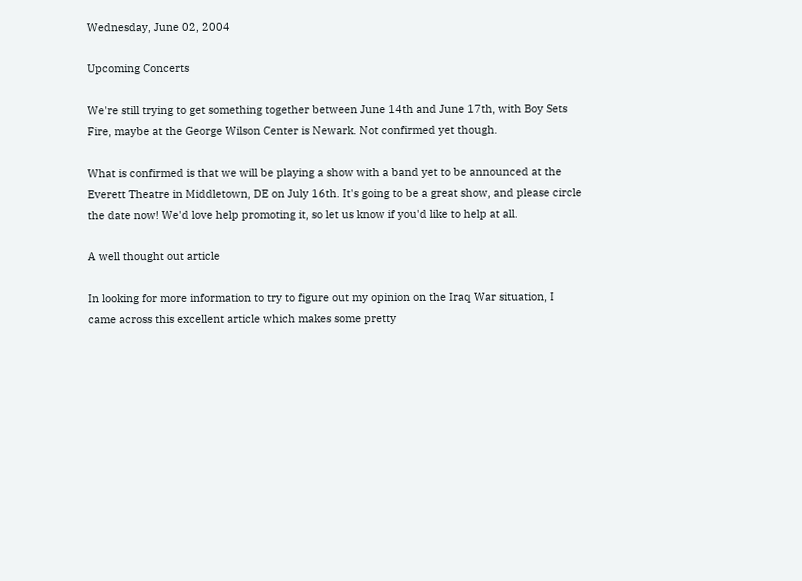Wednesday, June 02, 2004

Upcoming Concerts

We're still trying to get something together between June 14th and June 17th, with Boy Sets Fire, maybe at the George Wilson Center is Newark. Not confirmed yet though.

What is confirmed is that we will be playing a show with a band yet to be announced at the Everett Theatre in Middletown, DE on July 16th. It's going to be a great show, and please circle the date now! We'd love help promoting it, so let us know if you'd like to help at all.

A well thought out article

In looking for more information to try to figure out my opinion on the Iraq War situation, I came across this excellent article which makes some pretty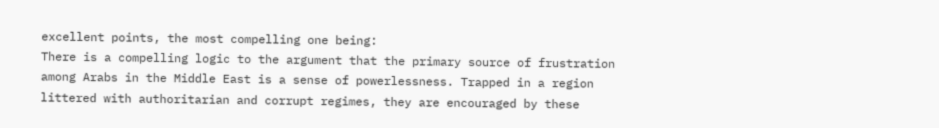excellent points, the most compelling one being:
There is a compelling logic to the argument that the primary source of frustration among Arabs in the Middle East is a sense of powerlessness. Trapped in a region littered with authoritarian and corrupt regimes, they are encouraged by these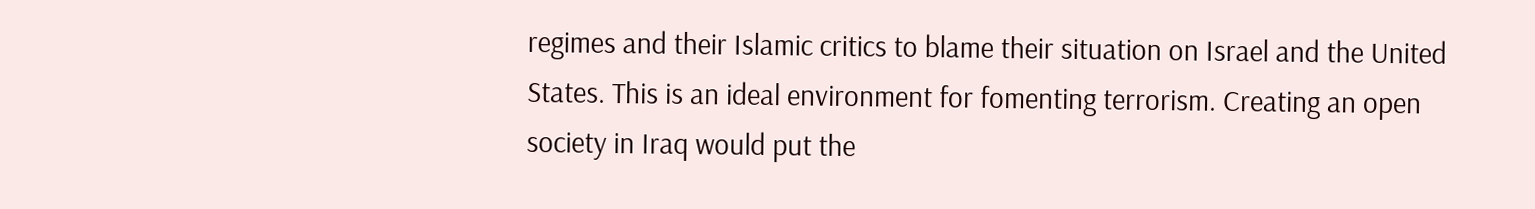regimes and their Islamic critics to blame their situation on Israel and the United States. This is an ideal environment for fomenting terrorism. Creating an open society in Iraq would put the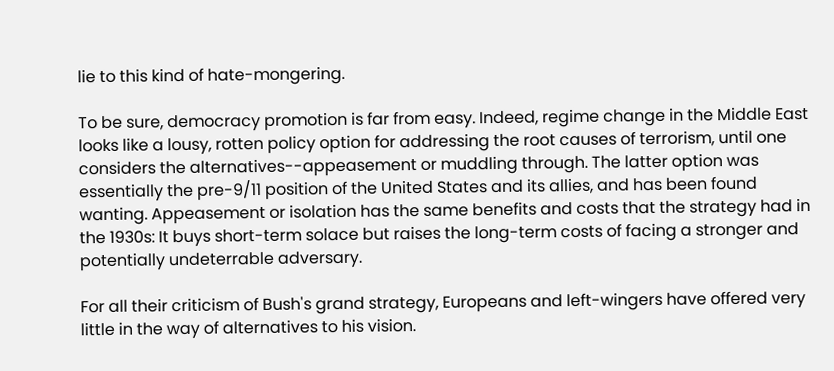lie to this kind of hate-mongering.

To be sure, democracy promotion is far from easy. Indeed, regime change in the Middle East looks like a lousy, rotten policy option for addressing the root causes of terrorism, until one considers the alternatives--appeasement or muddling through. The latter option was essentially the pre-9/11 position of the United States and its allies, and has been found wanting. Appeasement or isolation has the same benefits and costs that the strategy had in the 1930s: It buys short-term solace but raises the long-term costs of facing a stronger and potentially undeterrable adversary.

For all their criticism of Bush's grand strategy, Europeans and left-wingers have offered very little in the way of alternatives to his vision.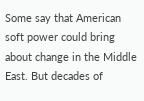Some say that American soft power could bring about change in the Middle East. But decades of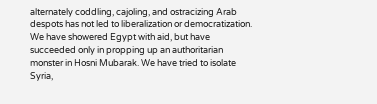alternately coddling, cajoling, and ostracizing Arab despots has not led to liberalization or democratization. We have showered Egypt with aid, but have succeeded only in propping up an authoritarian monster in Hosni Mubarak. We have tried to isolate Syria,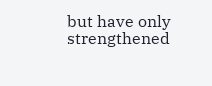but have only strengthened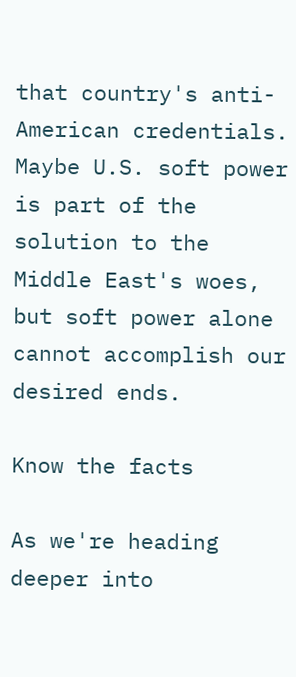that country's anti-American credentials. Maybe U.S. soft power is part of the solution to the Middle East's woes, but soft power alone cannot accomplish our desired ends.

Know the facts

As we're heading deeper into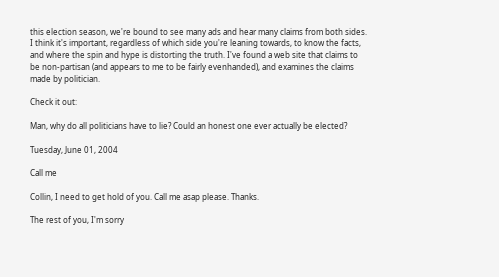this election season, we're bound to see many ads and hear many claims from both sides. I think it's important, regardless of which side you're leaning towards, to know the facts, and where the spin and hype is distorting the truth. I've found a web site that claims to be non-partisan (and appears to me to be fairly evenhanded), and examines the claims made by politician.

Check it out:

Man, why do all politicians have to lie? Could an honest one ever actually be elected?

Tuesday, June 01, 2004

Call me

Collin, I need to get hold of you. Call me asap please. Thanks.

The rest of you, I'm sorry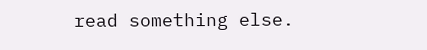read something else.